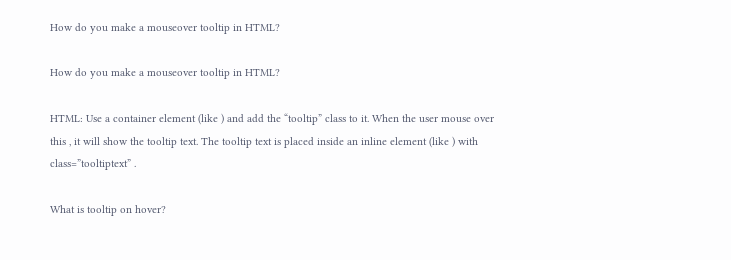How do you make a mouseover tooltip in HTML?

How do you make a mouseover tooltip in HTML?

HTML: Use a container element (like ) and add the “tooltip” class to it. When the user mouse over this , it will show the tooltip text. The tooltip text is placed inside an inline element (like ) with class=”tooltiptext” .

What is tooltip on hover?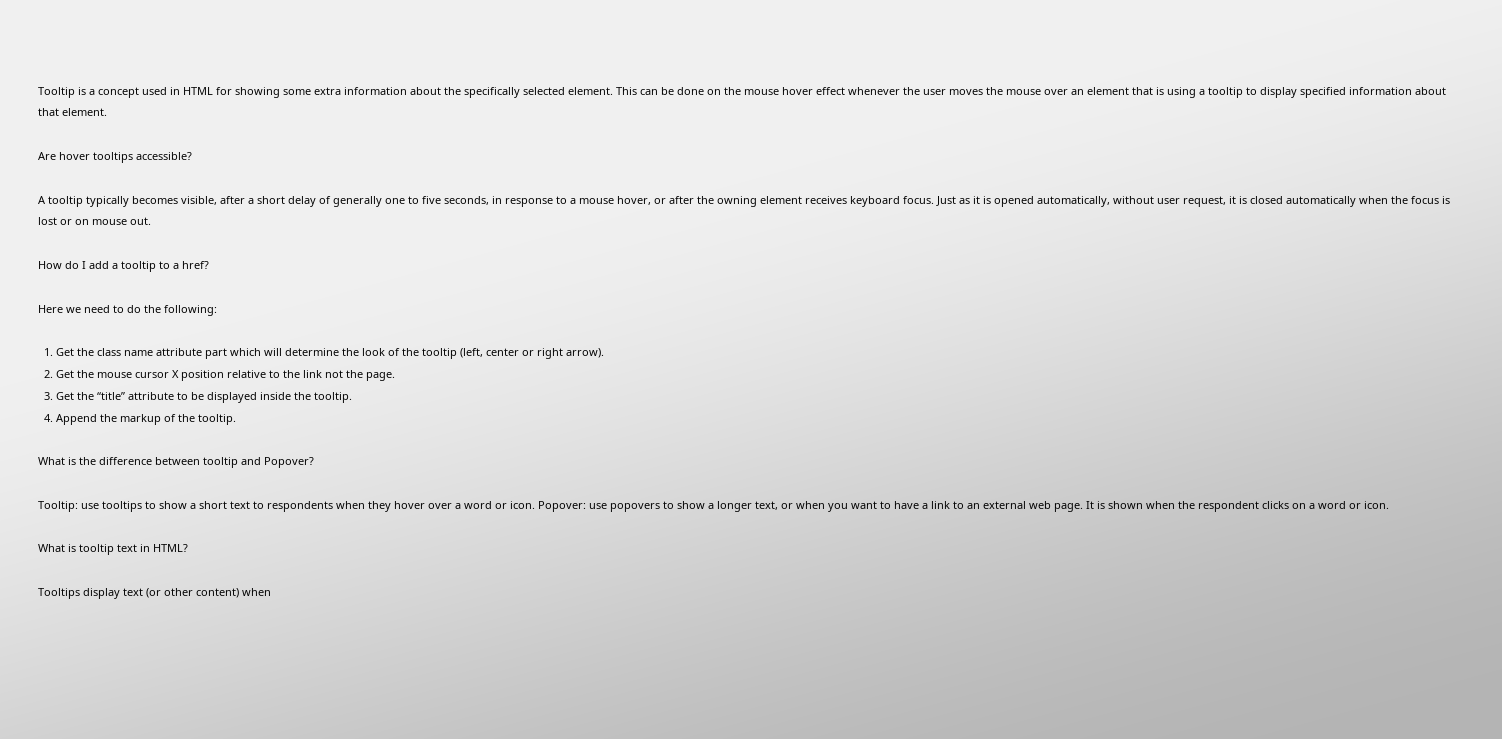Tooltip is a concept used in HTML for showing some extra information about the specifically selected element. This can be done on the mouse hover effect whenever the user moves the mouse over an element that is using a tooltip to display specified information about that element.

Are hover tooltips accessible?

A tooltip typically becomes visible, after a short delay of generally one to five seconds, in response to a mouse hover, or after the owning element receives keyboard focus. Just as it is opened automatically, without user request, it is closed automatically when the focus is lost or on mouse out.

How do I add a tooltip to a href?

Here we need to do the following:

  1. Get the class name attribute part which will determine the look of the tooltip (left, center or right arrow).
  2. Get the mouse cursor X position relative to the link not the page.
  3. Get the “title” attribute to be displayed inside the tooltip.
  4. Append the markup of the tooltip.

What is the difference between tooltip and Popover?

Tooltip: use tooltips to show a short text to respondents when they hover over a word or icon. Popover: use popovers to show a longer text, or when you want to have a link to an external web page. It is shown when the respondent clicks on a word or icon.

What is tooltip text in HTML?

Tooltips display text (or other content) when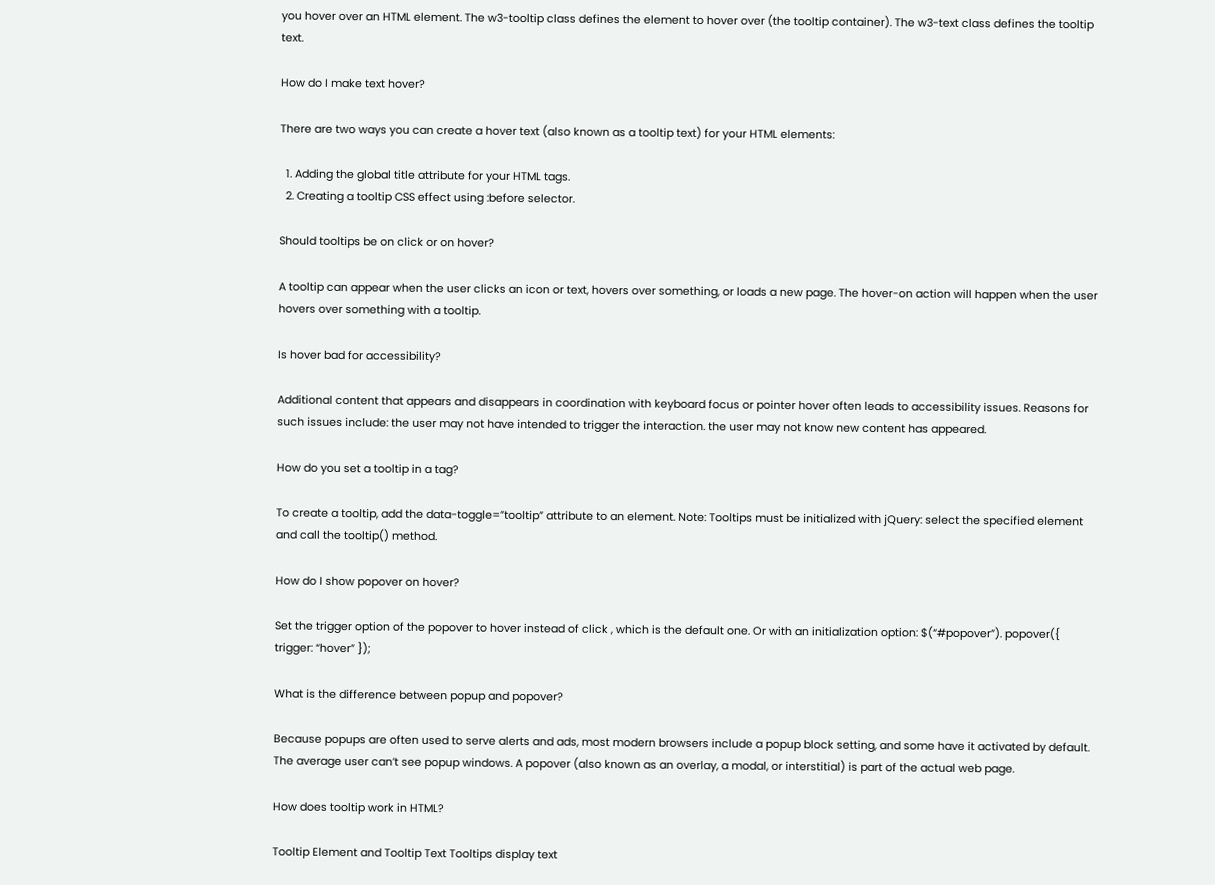you hover over an HTML element. The w3-tooltip class defines the element to hover over (the tooltip container). The w3-text class defines the tooltip text.

How do I make text hover?

There are two ways you can create a hover text (also known as a tooltip text) for your HTML elements:

  1. Adding the global title attribute for your HTML tags.
  2. Creating a tooltip CSS effect using :before selector.

Should tooltips be on click or on hover?

A tooltip can appear when the user clicks an icon or text, hovers over something, or loads a new page. The hover-on action will happen when the user hovers over something with a tooltip.

Is hover bad for accessibility?

Additional content that appears and disappears in coordination with keyboard focus or pointer hover often leads to accessibility issues. Reasons for such issues include: the user may not have intended to trigger the interaction. the user may not know new content has appeared.

How do you set a tooltip in a tag?

To create a tooltip, add the data-toggle=”tooltip” attribute to an element. Note: Tooltips must be initialized with jQuery: select the specified element and call the tooltip() method.

How do I show popover on hover?

Set the trigger option of the popover to hover instead of click , which is the default one. Or with an initialization option: $(“#popover”). popover({ trigger: “hover” });

What is the difference between popup and popover?

Because popups are often used to serve alerts and ads, most modern browsers include a popup block setting, and some have it activated by default. The average user can’t see popup windows. A popover (also known as an overlay, a modal, or interstitial) is part of the actual web page.

How does tooltip work in HTML?

Tooltip Element and Tooltip Text Tooltips display text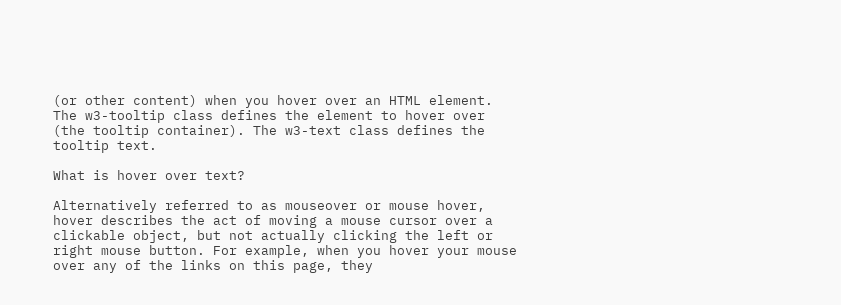(or other content) when you hover over an HTML element. The w3-tooltip class defines the element to hover over (the tooltip container). The w3-text class defines the tooltip text.

What is hover over text?

Alternatively referred to as mouseover or mouse hover, hover describes the act of moving a mouse cursor over a clickable object, but not actually clicking the left or right mouse button. For example, when you hover your mouse over any of the links on this page, they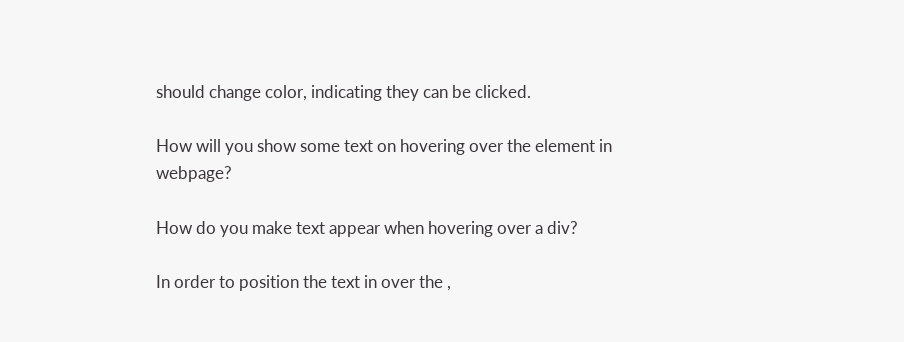should change color, indicating they can be clicked.

How will you show some text on hovering over the element in webpage?

How do you make text appear when hovering over a div?

In order to position the text in over the ,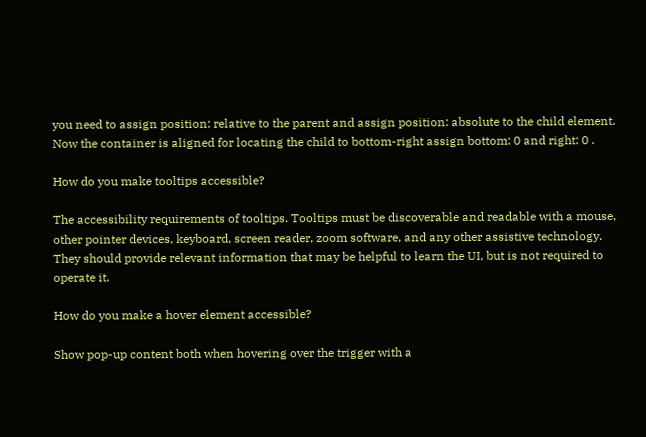you need to assign position: relative to the parent and assign position: absolute to the child element. Now the container is aligned for locating the child to bottom-right assign bottom: 0 and right: 0 .

How do you make tooltips accessible?

The accessibility requirements of tooltips. Tooltips must be discoverable and readable with a mouse, other pointer devices, keyboard, screen reader, zoom software, and any other assistive technology. They should provide relevant information that may be helpful to learn the UI, but is not required to operate it.

How do you make a hover element accessible?

Show pop-up content both when hovering over the trigger with a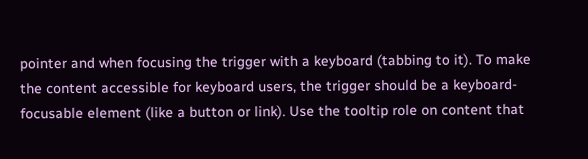pointer and when focusing the trigger with a keyboard (tabbing to it). To make the content accessible for keyboard users, the trigger should be a keyboard-focusable element (like a button or link). Use the tooltip role on content that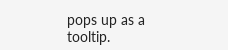pops up as a tooltip.